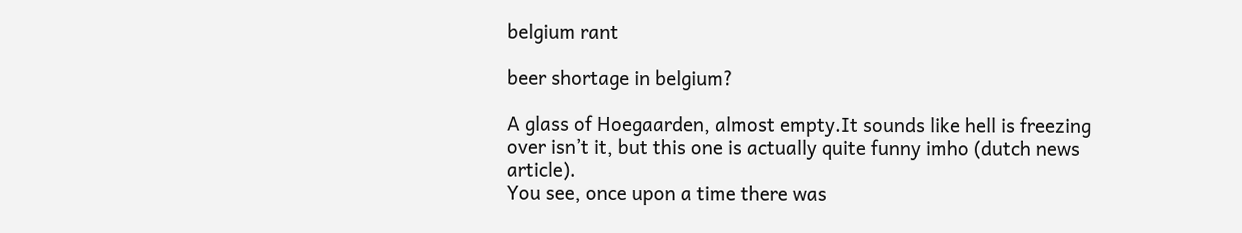belgium rant

beer shortage in belgium?

A glass of Hoegaarden, almost empty.It sounds like hell is freezing over isn’t it, but this one is actually quite funny imho (dutch news article).
You see, once upon a time there was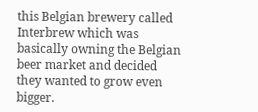this Belgian brewery called Interbrew which was basically owning the Belgian beer market and decided they wanted to grow even bigger.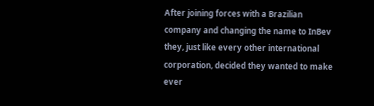After joining forces with a Brazilian company and changing the name to InBev they, just like every other international corporation, decided they wanted to make ever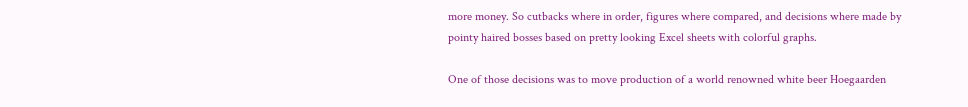more money. So cutbacks where in order, figures where compared, and decisions where made by pointy haired bosses based on pretty looking Excel sheets with colorful graphs.

One of those decisions was to move production of a world renowned white beer Hoegaarden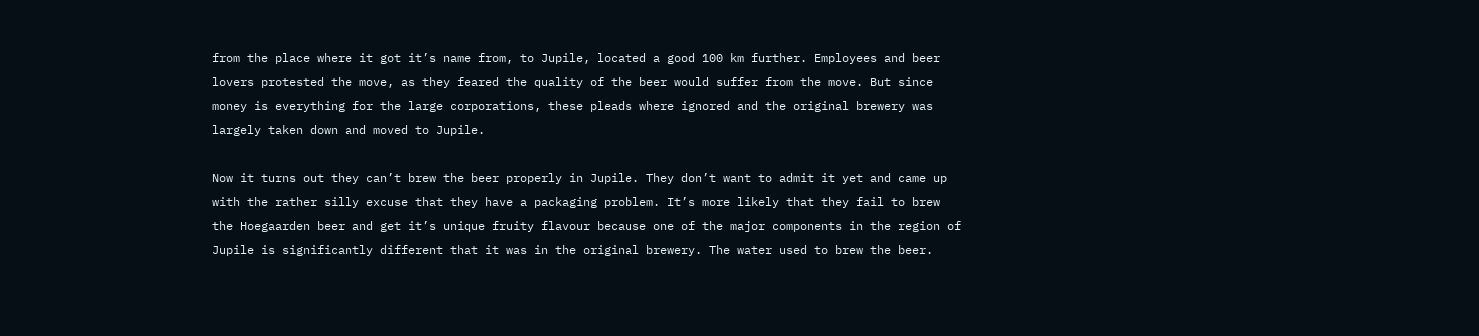from the place where it got it’s name from, to Jupile, located a good 100 km further. Employees and beer lovers protested the move, as they feared the quality of the beer would suffer from the move. But since money is everything for the large corporations, these pleads where ignored and the original brewery was largely taken down and moved to Jupile.

Now it turns out they can’t brew the beer properly in Jupile. They don’t want to admit it yet and came up with the rather silly excuse that they have a packaging problem. It’s more likely that they fail to brew the Hoegaarden beer and get it’s unique fruity flavour because one of the major components in the region of Jupile is significantly different that it was in the original brewery. The water used to brew the beer.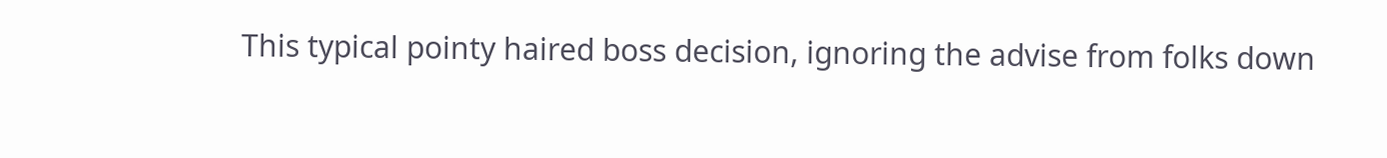This typical pointy haired boss decision, ignoring the advise from folks down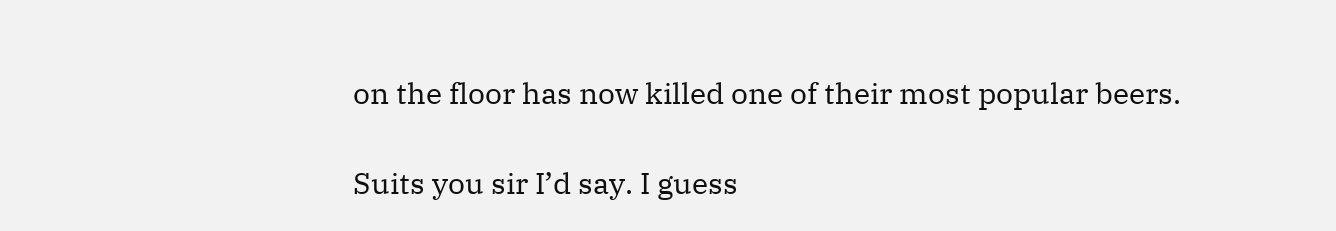on the floor has now killed one of their most popular beers.

Suits you sir I’d say. I guess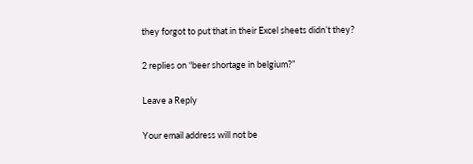they forgot to put that in their Excel sheets didn’t they?

2 replies on “beer shortage in belgium?”

Leave a Reply

Your email address will not be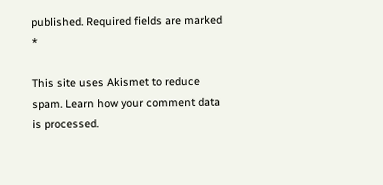published. Required fields are marked *

This site uses Akismet to reduce spam. Learn how your comment data is processed.